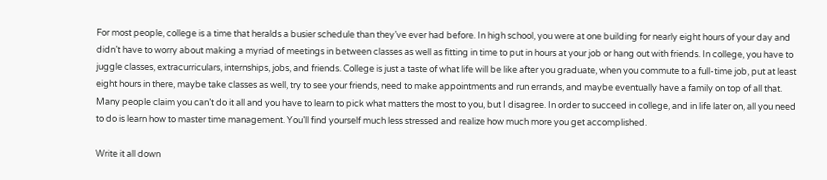For most people, college is a time that heralds a busier schedule than they’ve ever had before. In high school, you were at one building for nearly eight hours of your day and didn’t have to worry about making a myriad of meetings in between classes as well as fitting in time to put in hours at your job or hang out with friends. In college, you have to juggle classes, extracurriculars, internships, jobs, and friends. College is just a taste of what life will be like after you graduate, when you commute to a full-time job, put at least eight hours in there, maybe take classes as well, try to see your friends, need to make appointments and run errands, and maybe eventually have a family on top of all that. Many people claim you can’t do it all and you have to learn to pick what matters the most to you, but I disagree. In order to succeed in college, and in life later on, all you need to do is learn how to master time management. You’ll find yourself much less stressed and realize how much more you get accomplished.

Write it all down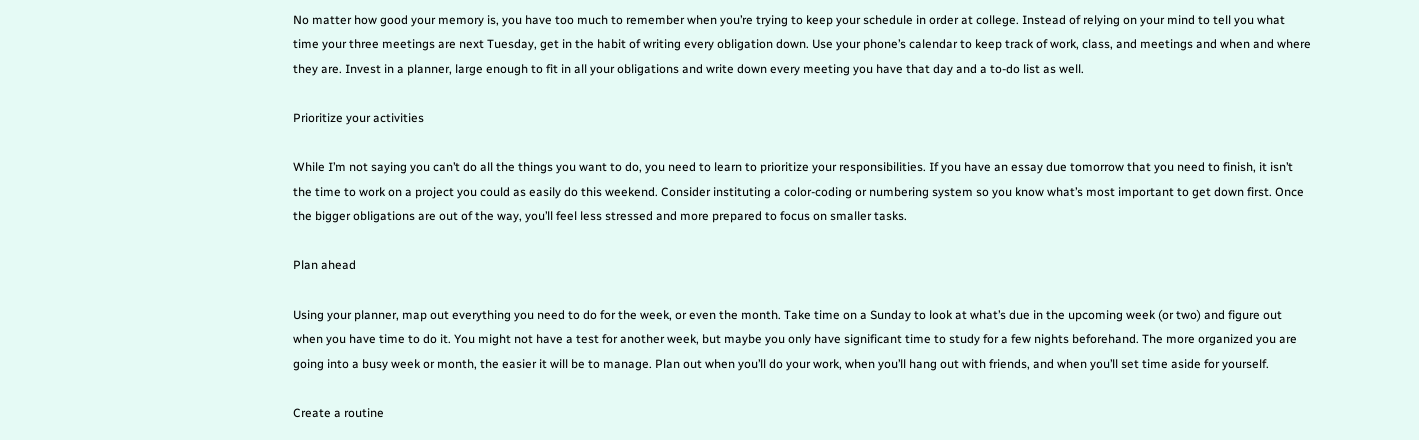No matter how good your memory is, you have too much to remember when you’re trying to keep your schedule in order at college. Instead of relying on your mind to tell you what time your three meetings are next Tuesday, get in the habit of writing every obligation down. Use your phone’s calendar to keep track of work, class, and meetings and when and where they are. Invest in a planner, large enough to fit in all your obligations and write down every meeting you have that day and a to-do list as well.

Prioritize your activities

While I’m not saying you can’t do all the things you want to do, you need to learn to prioritize your responsibilities. If you have an essay due tomorrow that you need to finish, it isn’t the time to work on a project you could as easily do this weekend. Consider instituting a color-coding or numbering system so you know what’s most important to get down first. Once the bigger obligations are out of the way, you’ll feel less stressed and more prepared to focus on smaller tasks.

Plan ahead

Using your planner, map out everything you need to do for the week, or even the month. Take time on a Sunday to look at what’s due in the upcoming week (or two) and figure out when you have time to do it. You might not have a test for another week, but maybe you only have significant time to study for a few nights beforehand. The more organized you are going into a busy week or month, the easier it will be to manage. Plan out when you’ll do your work, when you’ll hang out with friends, and when you’ll set time aside for yourself.

Create a routine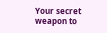Your secret weapon to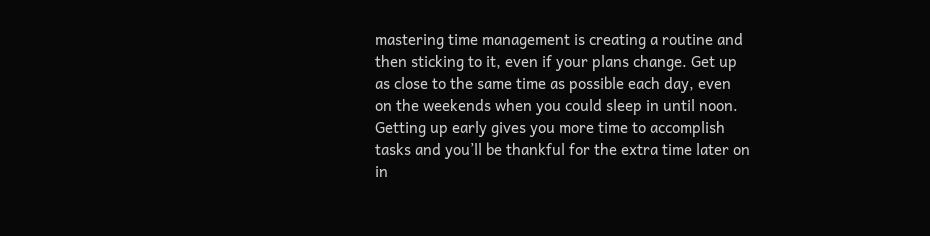mastering time management is creating a routine and then sticking to it, even if your plans change. Get up as close to the same time as possible each day, even on the weekends when you could sleep in until noon. Getting up early gives you more time to accomplish tasks and you’ll be thankful for the extra time later on in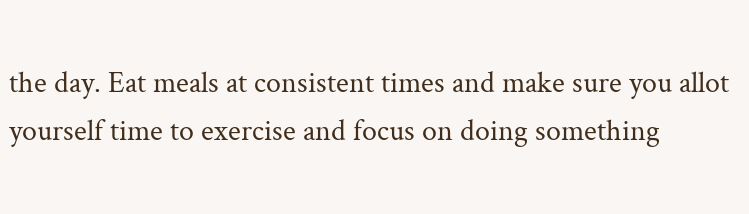the day. Eat meals at consistent times and make sure you allot yourself time to exercise and focus on doing something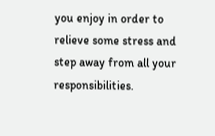you enjoy in order to relieve some stress and step away from all your responsibilities.